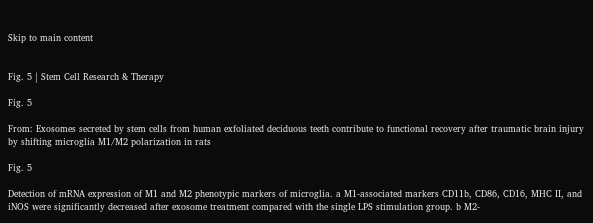Skip to main content


Fig. 5 | Stem Cell Research & Therapy

Fig. 5

From: Exosomes secreted by stem cells from human exfoliated deciduous teeth contribute to functional recovery after traumatic brain injury by shifting microglia M1/M2 polarization in rats

Fig. 5

Detection of mRNA expression of M1 and M2 phenotypic markers of microglia. a M1-associated markers CD11b, CD86, CD16, MHC II, and iNOS were significantly decreased after exosome treatment compared with the single LPS stimulation group. b M2-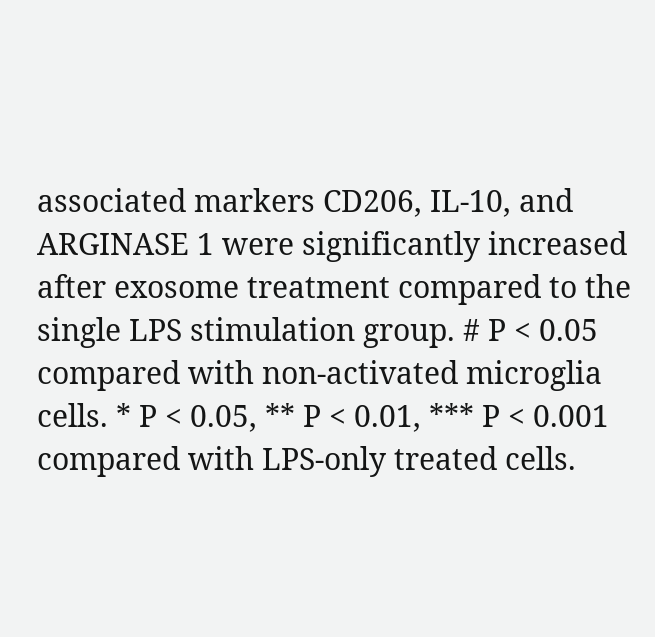associated markers CD206, IL-10, and ARGINASE 1 were significantly increased after exosome treatment compared to the single LPS stimulation group. # P < 0.05 compared with non-activated microglia cells. * P < 0.05, ** P < 0.01, *** P < 0.001 compared with LPS-only treated cells.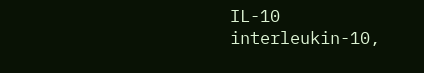IL-10 interleukin-10,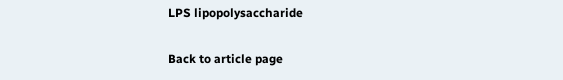LPS lipopolysaccharide

Back to article page